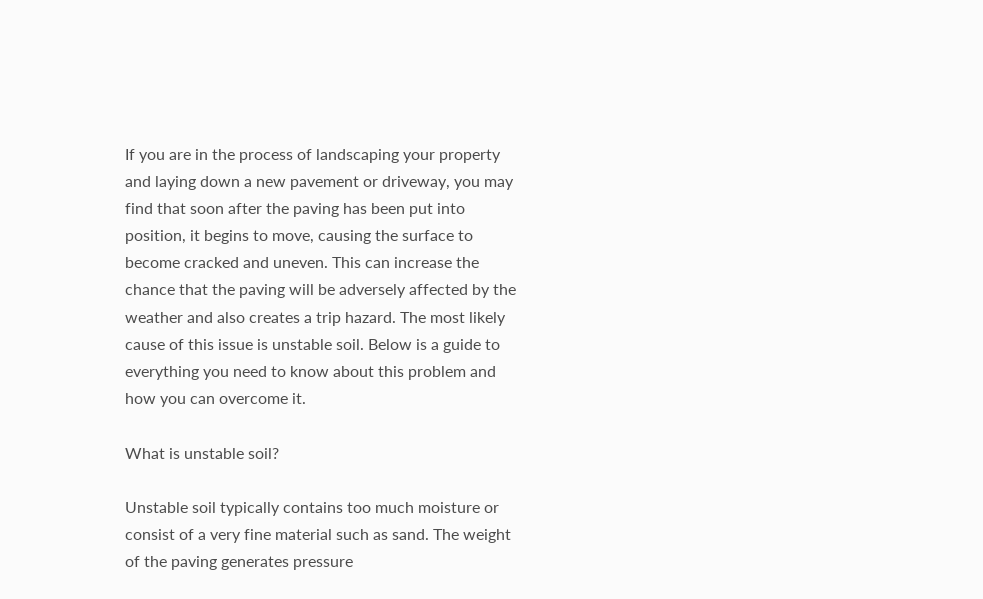If you are in the process of landscaping your property and laying down a new pavement or driveway, you may find that soon after the paving has been put into position, it begins to move, causing the surface to become cracked and uneven. This can increase the chance that the paving will be adversely affected by the weather and also creates a trip hazard. The most likely cause of this issue is unstable soil. Below is a guide to everything you need to know about this problem and how you can overcome it.

What is unstable soil?

Unstable soil typically contains too much moisture or consist of a very fine material such as sand. The weight of the paving generates pressure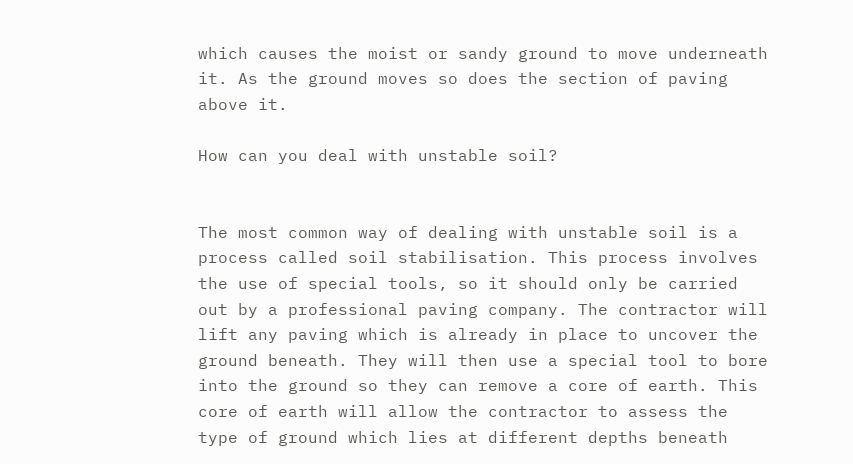which causes the moist or sandy ground to move underneath it. As the ground moves so does the section of paving above it.

How can you deal with unstable soil?


The most common way of dealing with unstable soil is a process called soil stabilisation. This process involves the use of special tools, so it should only be carried out by a professional paving company. The contractor will lift any paving which is already in place to uncover the ground beneath. They will then use a special tool to bore into the ground so they can remove a core of earth. This core of earth will allow the contractor to assess the type of ground which lies at different depths beneath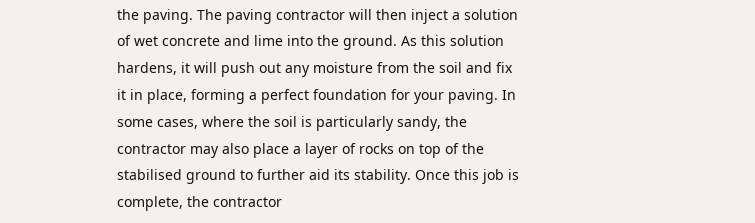the paving. The paving contractor will then inject a solution of wet concrete and lime into the ground. As this solution hardens, it will push out any moisture from the soil and fix it in place, forming a perfect foundation for your paving. In some cases, where the soil is particularly sandy, the contractor may also place a layer of rocks on top of the stabilised ground to further aid its stability. Once this job is complete, the contractor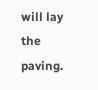will lay the paving.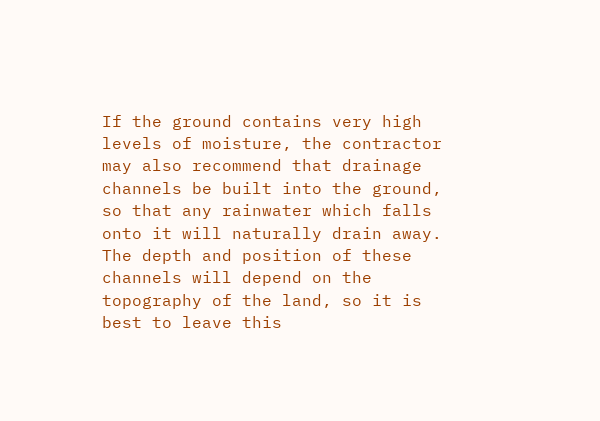If the ground contains very high levels of moisture, the contractor may also recommend that drainage channels be built into the ground, so that any rainwater which falls onto it will naturally drain away. The depth and position of these channels will depend on the topography of the land, so it is best to leave this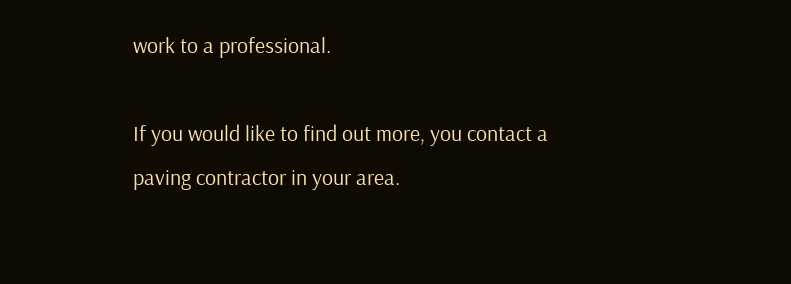work to a professional.

If you would like to find out more, you contact a paving contractor in your area.